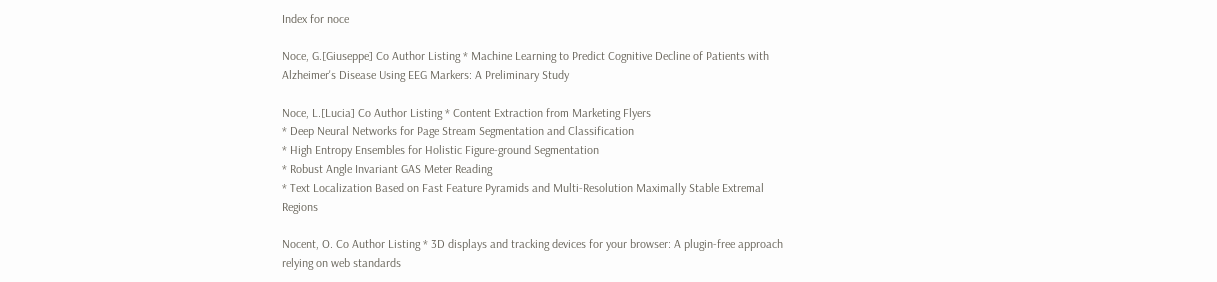Index for noce

Noce, G.[Giuseppe] Co Author Listing * Machine Learning to Predict Cognitive Decline of Patients with Alzheimer's Disease Using EEG Markers: A Preliminary Study

Noce, L.[Lucia] Co Author Listing * Content Extraction from Marketing Flyers
* Deep Neural Networks for Page Stream Segmentation and Classification
* High Entropy Ensembles for Holistic Figure-ground Segmentation
* Robust Angle Invariant GAS Meter Reading
* Text Localization Based on Fast Feature Pyramids and Multi-Resolution Maximally Stable Extremal Regions

Nocent, O. Co Author Listing * 3D displays and tracking devices for your browser: A plugin-free approach relying on web standards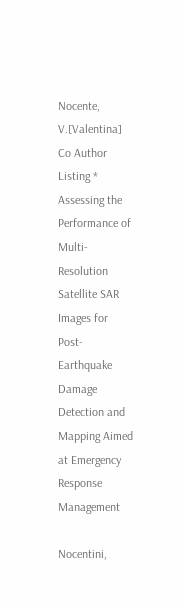Nocente, V.[Valentina] Co Author Listing * Assessing the Performance of Multi-Resolution Satellite SAR Images for Post-Earthquake Damage Detection and Mapping Aimed at Emergency Response Management

Nocentini,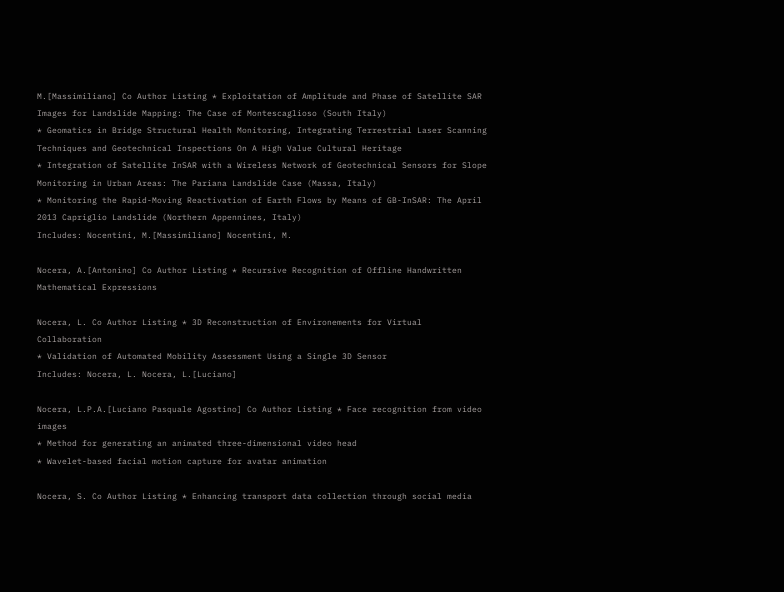M.[Massimiliano] Co Author Listing * Exploitation of Amplitude and Phase of Satellite SAR Images for Landslide Mapping: The Case of Montescaglioso (South Italy)
* Geomatics in Bridge Structural Health Monitoring, Integrating Terrestrial Laser Scanning Techniques and Geotechnical Inspections On A High Value Cultural Heritage
* Integration of Satellite InSAR with a Wireless Network of Geotechnical Sensors for Slope Monitoring in Urban Areas: The Pariana Landslide Case (Massa, Italy)
* Monitoring the Rapid-Moving Reactivation of Earth Flows by Means of GB-InSAR: The April 2013 Capriglio Landslide (Northern Appennines, Italy)
Includes: Nocentini, M.[Massimiliano] Nocentini, M.

Nocera, A.[Antonino] Co Author Listing * Recursive Recognition of Offline Handwritten Mathematical Expressions

Nocera, L. Co Author Listing * 3D Reconstruction of Environements for Virtual Collaboration
* Validation of Automated Mobility Assessment Using a Single 3D Sensor
Includes: Nocera, L. Nocera, L.[Luciano]

Nocera, L.P.A.[Luciano Pasquale Agostino] Co Author Listing * Face recognition from video images
* Method for generating an animated three-dimensional video head
* Wavelet-based facial motion capture for avatar animation

Nocera, S. Co Author Listing * Enhancing transport data collection through social media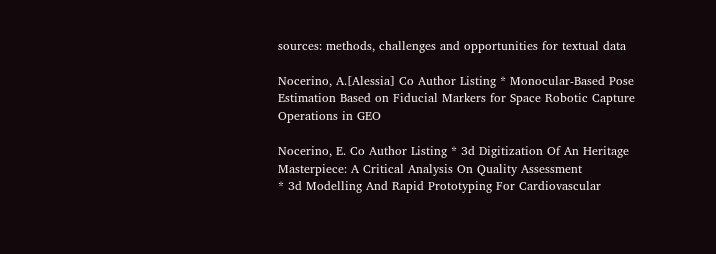sources: methods, challenges and opportunities for textual data

Nocerino, A.[Alessia] Co Author Listing * Monocular-Based Pose Estimation Based on Fiducial Markers for Space Robotic Capture Operations in GEO

Nocerino, E. Co Author Listing * 3d Digitization Of An Heritage Masterpiece: A Critical Analysis On Quality Assessment
* 3d Modelling And Rapid Prototyping For Cardiovascular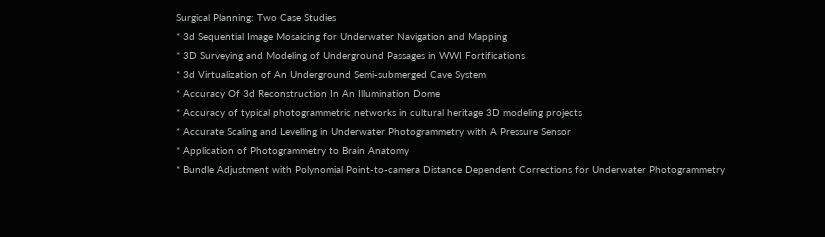Surgical Planning: Two Case Studies
* 3d Sequential Image Mosaicing for Underwater Navigation and Mapping
* 3D Surveying and Modeling of Underground Passages in WWI Fortifications
* 3d Virtualization of An Underground Semi-submerged Cave System
* Accuracy Of 3d Reconstruction In An Illumination Dome
* Accuracy of typical photogrammetric networks in cultural heritage 3D modeling projects
* Accurate Scaling and Levelling in Underwater Photogrammetry with A Pressure Sensor
* Application of Photogrammetry to Brain Anatomy
* Bundle Adjustment with Polynomial Point-to-camera Distance Dependent Corrections for Underwater Photogrammetry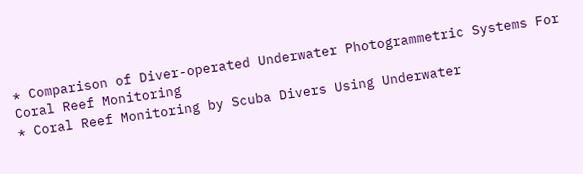* Comparison of Diver-operated Underwater Photogrammetric Systems For Coral Reef Monitoring
* Coral Reef Monitoring by Scuba Divers Using Underwater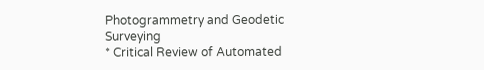Photogrammetry and Geodetic Surveying
* Critical Review of Automated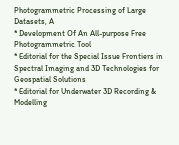Photogrammetric Processing of Large Datasets, A
* Development Of An All-purpose Free Photogrammetric Tool
* Editorial for the Special Issue Frontiers in Spectral Imaging and 3D Technologies for Geospatial Solutions
* Editorial for Underwater 3D Recording & Modelling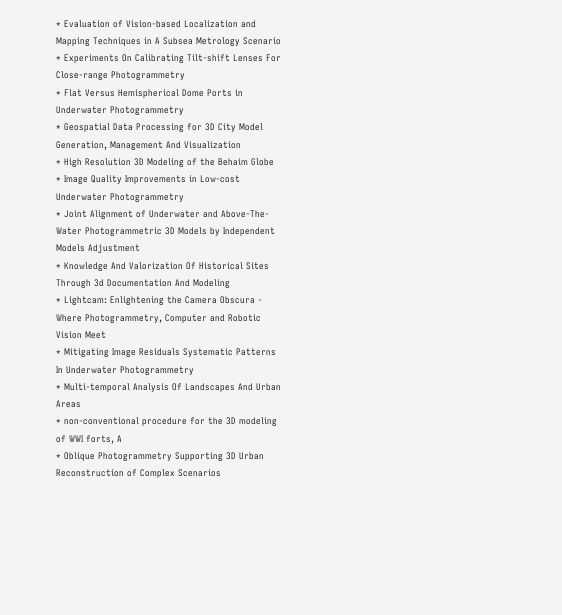* Evaluation of Vision-based Localization and Mapping Techniques in A Subsea Metrology Scenario
* Experiments On Calibrating Tilt-shift Lenses For Close-range Photogrammetry
* Flat Versus Hemispherical Dome Ports in Underwater Photogrammetry
* Geospatial Data Processing for 3D City Model Generation, Management And Visualization
* High Resolution 3D Modeling of the Behaim Globe
* Image Quality Improvements in Low-cost Underwater Photogrammetry
* Joint Alignment of Underwater and Above-The-Water Photogrammetric 3D Models by Independent Models Adjustment
* Knowledge And Valorization Of Historical Sites Through 3d Documentation And Modeling
* Lightcam: Enlightening the Camera Obscura - Where Photogrammetry, Computer and Robotic Vision Meet
* Mitigating Image Residuals Systematic Patterns In Underwater Photogrammetry
* Multi-temporal Analysis Of Landscapes And Urban Areas
* non-conventional procedure for the 3D modeling of WWI forts, A
* Oblique Photogrammetry Supporting 3D Urban Reconstruction of Complex Scenarios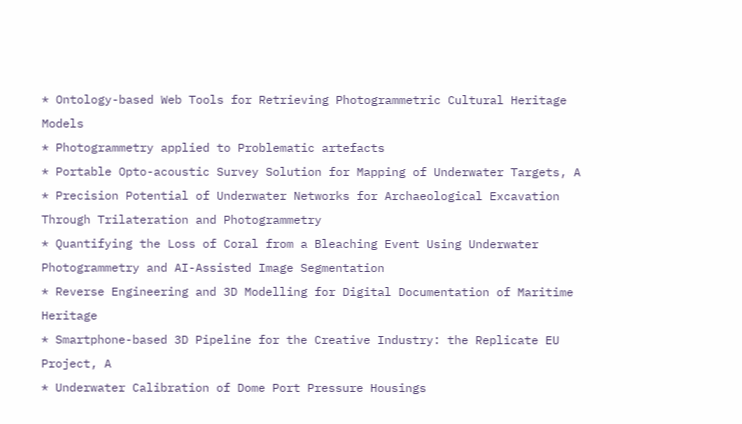* Ontology-based Web Tools for Retrieving Photogrammetric Cultural Heritage Models
* Photogrammetry applied to Problematic artefacts
* Portable Opto-acoustic Survey Solution for Mapping of Underwater Targets, A
* Precision Potential of Underwater Networks for Archaeological Excavation Through Trilateration and Photogrammetry
* Quantifying the Loss of Coral from a Bleaching Event Using Underwater Photogrammetry and AI-Assisted Image Segmentation
* Reverse Engineering and 3D Modelling for Digital Documentation of Maritime Heritage
* Smartphone-based 3D Pipeline for the Creative Industry: the Replicate EU Project, A
* Underwater Calibration of Dome Port Pressure Housings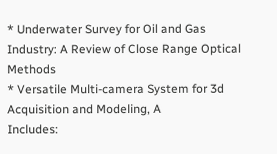* Underwater Survey for Oil and Gas Industry: A Review of Close Range Optical Methods
* Versatile Multi-camera System for 3d Acquisition and Modeling, A
Includes: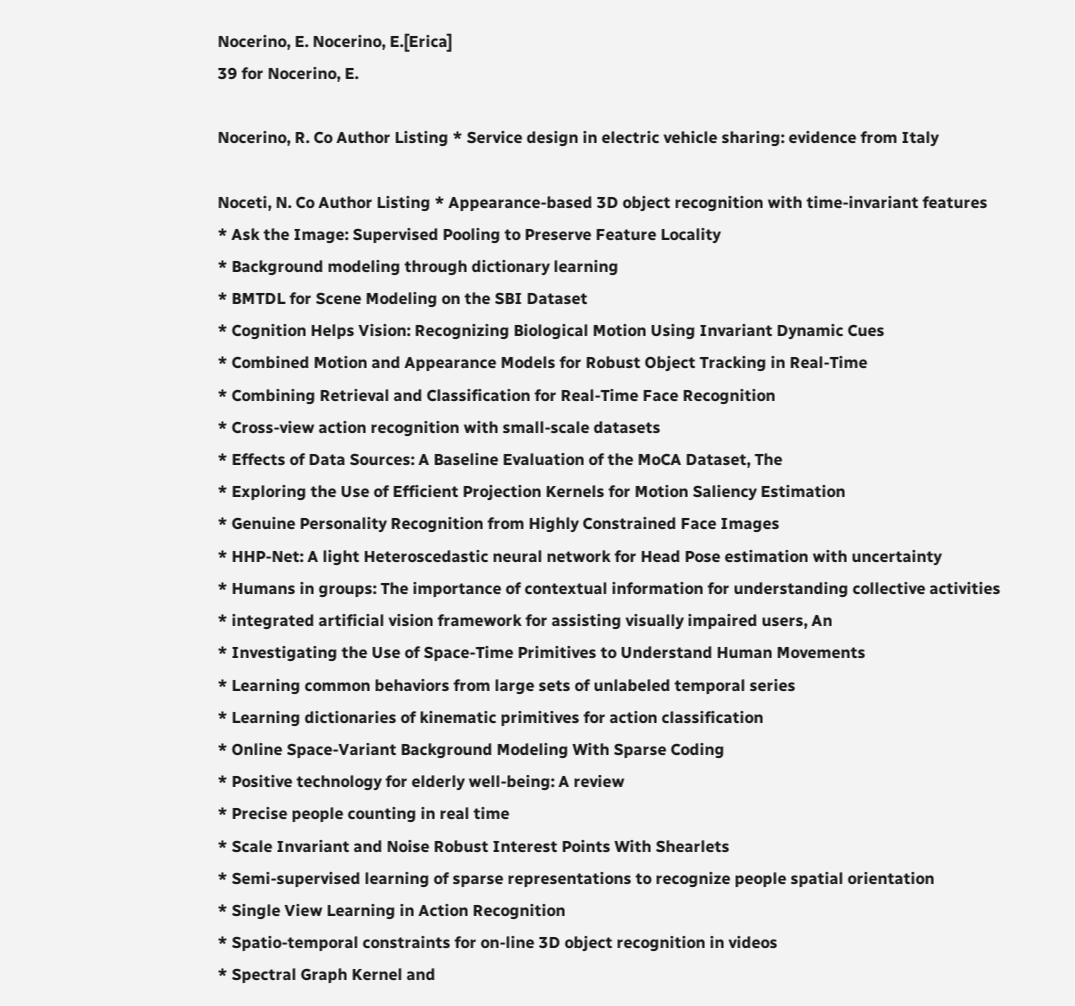Nocerino, E. Nocerino, E.[Erica]
39 for Nocerino, E.

Nocerino, R. Co Author Listing * Service design in electric vehicle sharing: evidence from Italy

Noceti, N. Co Author Listing * Appearance-based 3D object recognition with time-invariant features
* Ask the Image: Supervised Pooling to Preserve Feature Locality
* Background modeling through dictionary learning
* BMTDL for Scene Modeling on the SBI Dataset
* Cognition Helps Vision: Recognizing Biological Motion Using Invariant Dynamic Cues
* Combined Motion and Appearance Models for Robust Object Tracking in Real-Time
* Combining Retrieval and Classification for Real-Time Face Recognition
* Cross-view action recognition with small-scale datasets
* Effects of Data Sources: A Baseline Evaluation of the MoCA Dataset, The
* Exploring the Use of Efficient Projection Kernels for Motion Saliency Estimation
* Genuine Personality Recognition from Highly Constrained Face Images
* HHP-Net: A light Heteroscedastic neural network for Head Pose estimation with uncertainty
* Humans in groups: The importance of contextual information for understanding collective activities
* integrated artificial vision framework for assisting visually impaired users, An
* Investigating the Use of Space-Time Primitives to Understand Human Movements
* Learning common behaviors from large sets of unlabeled temporal series
* Learning dictionaries of kinematic primitives for action classification
* Online Space-Variant Background Modeling With Sparse Coding
* Positive technology for elderly well-being: A review
* Precise people counting in real time
* Scale Invariant and Noise Robust Interest Points With Shearlets
* Semi-supervised learning of sparse representations to recognize people spatial orientation
* Single View Learning in Action Recognition
* Spatio-temporal constraints for on-line 3D object recognition in videos
* Spectral Graph Kernel and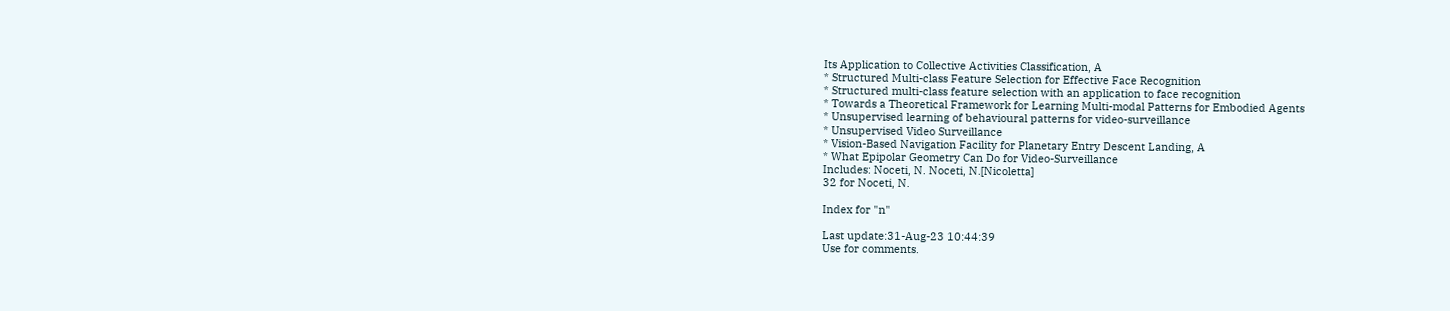Its Application to Collective Activities Classification, A
* Structured Multi-class Feature Selection for Effective Face Recognition
* Structured multi-class feature selection with an application to face recognition
* Towards a Theoretical Framework for Learning Multi-modal Patterns for Embodied Agents
* Unsupervised learning of behavioural patterns for video-surveillance
* Unsupervised Video Surveillance
* Vision-Based Navigation Facility for Planetary Entry Descent Landing, A
* What Epipolar Geometry Can Do for Video-Surveillance
Includes: Noceti, N. Noceti, N.[Nicoletta]
32 for Noceti, N.

Index for "n"

Last update:31-Aug-23 10:44:39
Use for comments.